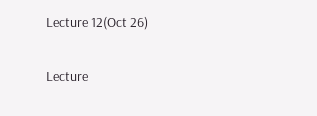Lecture 12(Oct 26)

Lecture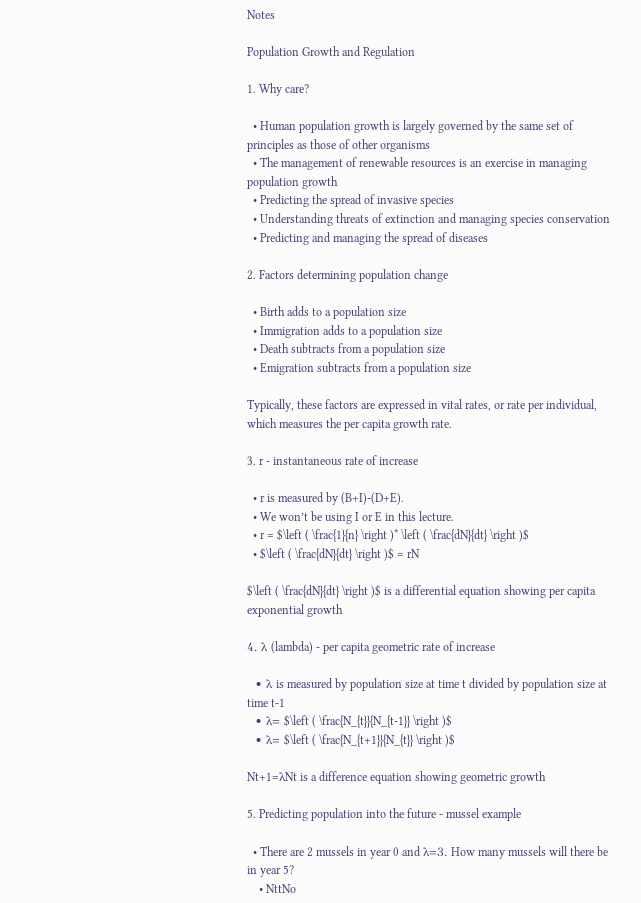Notes

Population Growth and Regulation

1. Why care?

  • Human population growth is largely governed by the same set of principles as those of other organisms
  • The management of renewable resources is an exercise in managing population growth
  • Predicting the spread of invasive species
  • Understanding threats of extinction and managing species conservation
  • Predicting and managing the spread of diseases

2. Factors determining population change

  • Birth adds to a population size
  • Immigration adds to a population size
  • Death subtracts from a population size
  • Emigration subtracts from a population size

Typically, these factors are expressed in vital rates, or rate per individual, which measures the per capita growth rate.

3. r - instantaneous rate of increase

  • r is measured by (B+I)-(D+E).
  • We won’t be using I or E in this lecture.
  • r = $\left ( \frac{1}{n} \right )* \left ( \frac{dN}{dt} \right )$
  • $\left ( \frac{dN}{dt} \right )$ = rN

$\left ( \frac{dN}{dt} \right )$ is a differential equation showing per capita exponential growth

4. λ (lambda) - per capita geometric rate of increase

  • λ is measured by population size at time t divided by population size at time t-1
  • λ= $\left ( \frac{N_{t}}{N_{t-1}} \right )$
  • λ= $\left ( \frac{N_{t+1}}{N_{t}} \right )$

Nt+1=λNt is a difference equation showing geometric growth

5. Predicting population into the future - mussel example

  • There are 2 mussels in year 0 and λ=3. How many mussels will there be in year 5?
    • NttNo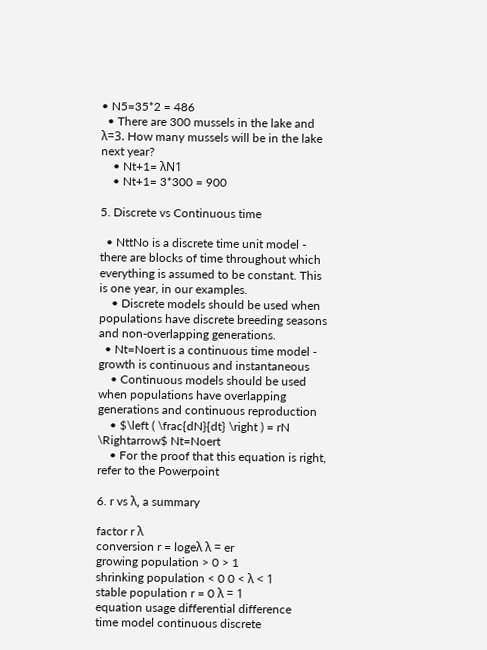• N5=35*2 = 486
  • There are 300 mussels in the lake and λ=3. How many mussels will be in the lake next year?
    • Nt+1= λN1
    • Nt+1= 3*300 = 900

5. Discrete vs Continuous time

  • NttNo is a discrete time unit model - there are blocks of time throughout which everything is assumed to be constant. This is one year, in our examples.
    • Discrete models should be used when populations have discrete breeding seasons and non-overlapping generations.
  • Nt=Noert is a continuous time model - growth is continuous and instantaneous
    • Continuous models should be used when populations have overlapping generations and continuous reproduction
    • $\left ( \frac{dN}{dt} \right ) = rN \Rightarrow$ Nt=Noert
    • For the proof that this equation is right, refer to the Powerpoint

6. r vs λ, a summary

factor r λ
conversion r = logeλ λ = er
growing population > 0 > 1
shrinking population < 0 0 < λ < 1
stable population r = 0 λ = 1
equation usage differential difference
time model continuous discrete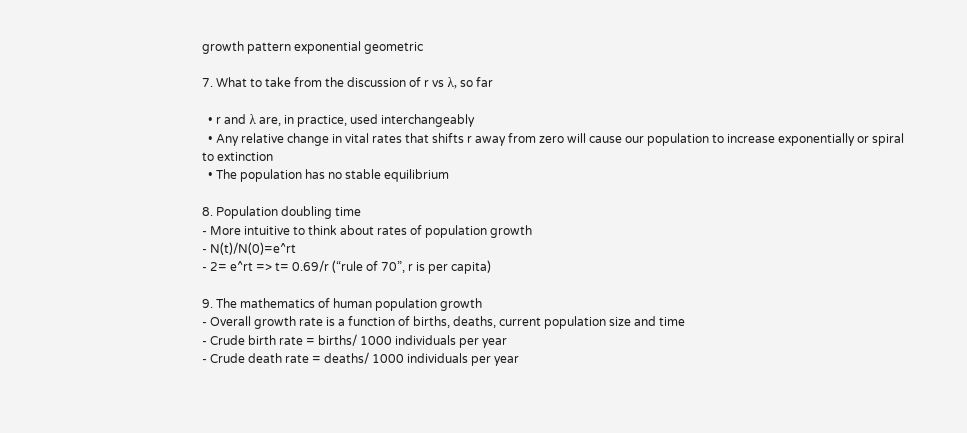growth pattern exponential geometric

7. What to take from the discussion of r vs λ, so far

  • r and λ are, in practice, used interchangeably
  • Any relative change in vital rates that shifts r away from zero will cause our population to increase exponentially or spiral to extinction
  • The population has no stable equilibrium

8. Population doubling time
- More intuitive to think about rates of population growth
- N(t)/N(0)=e^rt
- 2= e^rt => t= 0.69/r (“rule of 70”, r is per capita)

9. The mathematics of human population growth
- Overall growth rate is a function of births, deaths, current population size and time
- Crude birth rate = births/ 1000 individuals per year
- Crude death rate = deaths/ 1000 individuals per year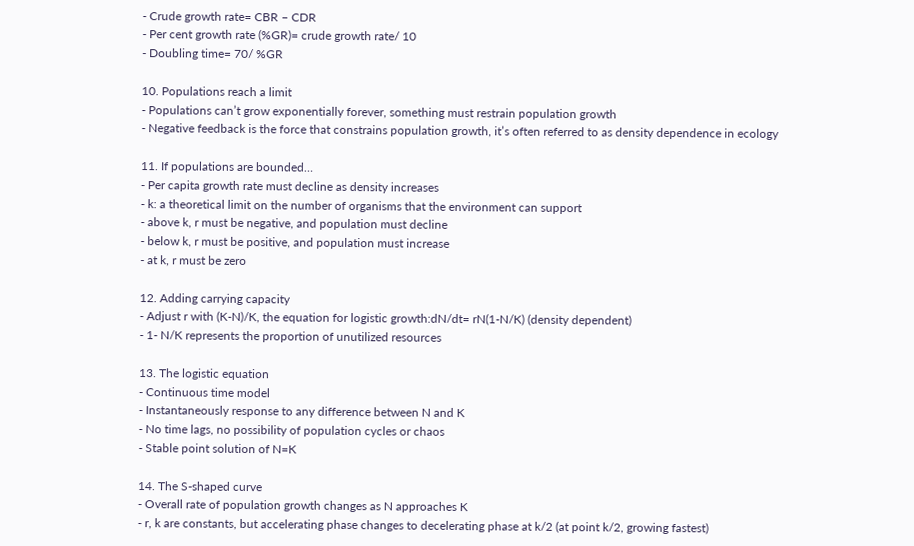- Crude growth rate= CBR – CDR
- Per cent growth rate (%GR)= crude growth rate/ 10
- Doubling time= 70/ %GR

10. Populations reach a limit
- Populations can’t grow exponentially forever, something must restrain population growth
- Negative feedback is the force that constrains population growth, it’s often referred to as density dependence in ecology

11. If populations are bounded…
- Per capita growth rate must decline as density increases
- k: a theoretical limit on the number of organisms that the environment can support
- above k, r must be negative, and population must decline
- below k, r must be positive, and population must increase
- at k, r must be zero

12. Adding carrying capacity
- Adjust r with (K-N)/K, the equation for logistic growth:dN/dt= rN(1-N/K) (density dependent)
- 1- N/K represents the proportion of unutilized resources

13. The logistic equation
- Continuous time model
- Instantaneously response to any difference between N and K
- No time lags, no possibility of population cycles or chaos
- Stable point solution of N=K

14. The S-shaped curve
- Overall rate of population growth changes as N approaches K
- r, k are constants, but accelerating phase changes to decelerating phase at k/2 (at point k/2, growing fastest)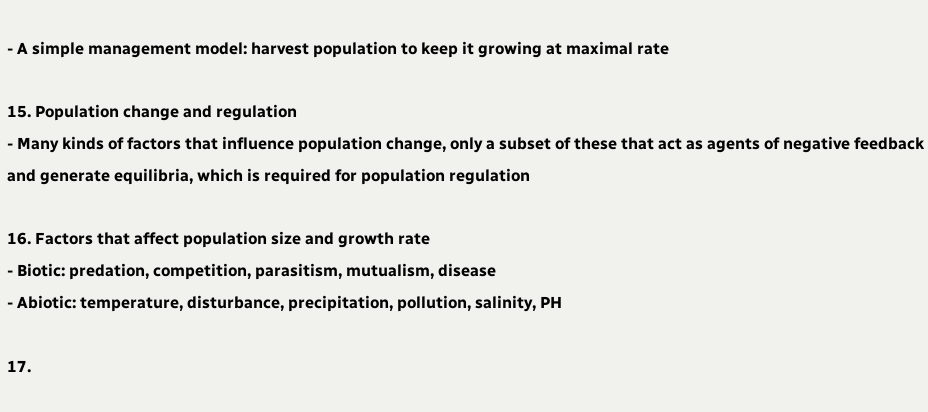- A simple management model: harvest population to keep it growing at maximal rate

15. Population change and regulation
- Many kinds of factors that influence population change, only a subset of these that act as agents of negative feedback and generate equilibria, which is required for population regulation

16. Factors that affect population size and growth rate
- Biotic: predation, competition, parasitism, mutualism, disease
- Abiotic: temperature, disturbance, precipitation, pollution, salinity, PH

17.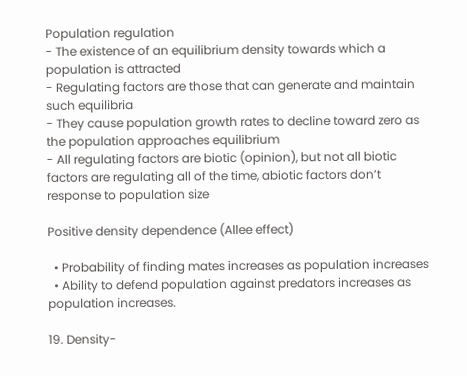Population regulation
- The existence of an equilibrium density towards which a population is attracted
- Regulating factors are those that can generate and maintain such equilibria
- They cause population growth rates to decline toward zero as the population approaches equilibrium
- All regulating factors are biotic (opinion), but not all biotic factors are regulating all of the time, abiotic factors don’t response to population size

Positive density dependence (Allee effect)

  • Probability of finding mates increases as population increases
  • Ability to defend population against predators increases as population increases.

19. Density-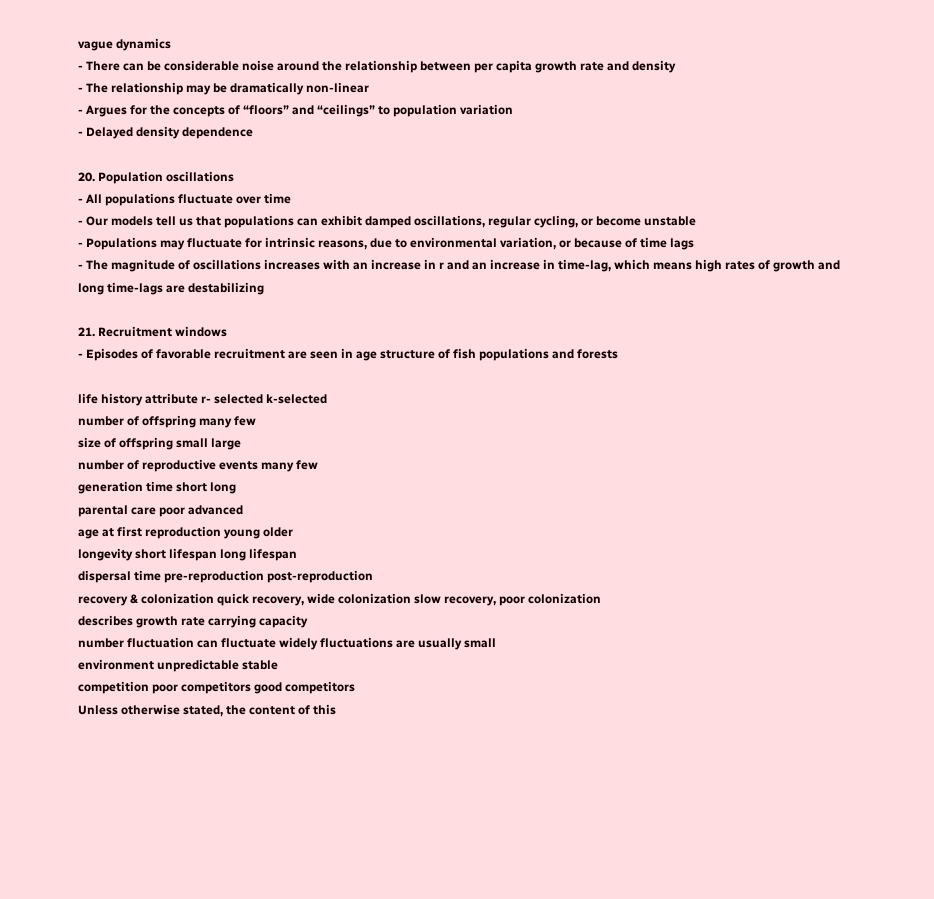vague dynamics
- There can be considerable noise around the relationship between per capita growth rate and density
- The relationship may be dramatically non-linear
- Argues for the concepts of “floors” and “ceilings” to population variation
- Delayed density dependence

20. Population oscillations
- All populations fluctuate over time
- Our models tell us that populations can exhibit damped oscillations, regular cycling, or become unstable
- Populations may fluctuate for intrinsic reasons, due to environmental variation, or because of time lags
- The magnitude of oscillations increases with an increase in r and an increase in time-lag, which means high rates of growth and long time-lags are destabilizing

21. Recruitment windows
- Episodes of favorable recruitment are seen in age structure of fish populations and forests

life history attribute r- selected k-selected
number of offspring many few
size of offspring small large
number of reproductive events many few
generation time short long
parental care poor advanced
age at first reproduction young older
longevity short lifespan long lifespan
dispersal time pre-reproduction post-reproduction
recovery & colonization quick recovery, wide colonization slow recovery, poor colonization
describes growth rate carrying capacity
number fluctuation can fluctuate widely fluctuations are usually small
environment unpredictable stable
competition poor competitors good competitors
Unless otherwise stated, the content of this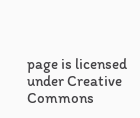page is licensed under Creative Commons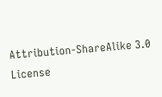Attribution-ShareAlike 3.0 License